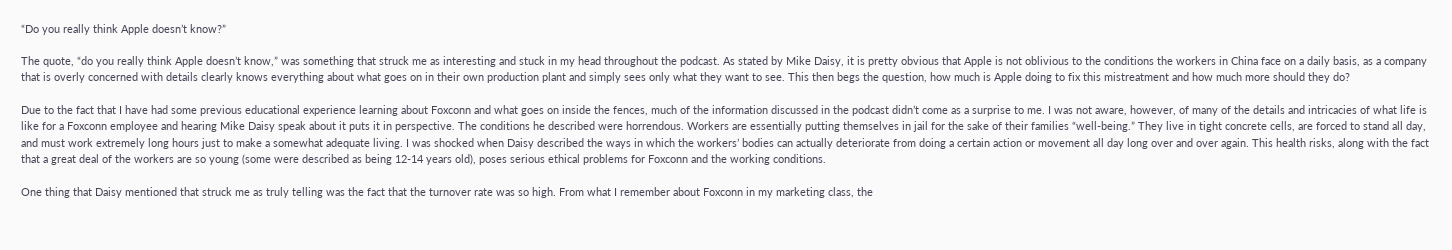“Do you really think Apple doesn’t know?”

The quote, “do you really think Apple doesn’t know,” was something that struck me as interesting and stuck in my head throughout the podcast. As stated by Mike Daisy, it is pretty obvious that Apple is not oblivious to the conditions the workers in China face on a daily basis, as a company that is overly concerned with details clearly knows everything about what goes on in their own production plant and simply sees only what they want to see. This then begs the question, how much is Apple doing to fix this mistreatment and how much more should they do?

Due to the fact that I have had some previous educational experience learning about Foxconn and what goes on inside the fences, much of the information discussed in the podcast didn’t come as a surprise to me. I was not aware, however, of many of the details and intricacies of what life is like for a Foxconn employee and hearing Mike Daisy speak about it puts it in perspective. The conditions he described were horrendous. Workers are essentially putting themselves in jail for the sake of their families “well-being.” They live in tight concrete cells, are forced to stand all day, and must work extremely long hours just to make a somewhat adequate living. I was shocked when Daisy described the ways in which the workers’ bodies can actually deteriorate from doing a certain action or movement all day long over and over again. This health risks, along with the fact that a great deal of the workers are so young (some were described as being 12-14 years old), poses serious ethical problems for Foxconn and the working conditions.

One thing that Daisy mentioned that struck me as truly telling was the fact that the turnover rate was so high. From what I remember about Foxconn in my marketing class, the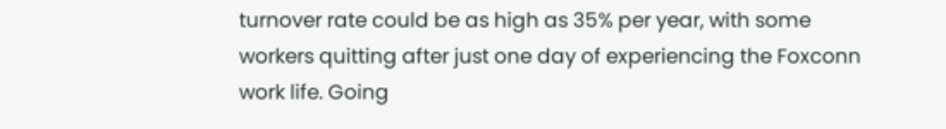turnover rate could be as high as 35% per year, with some workers quitting after just one day of experiencing the Foxconn work life. Going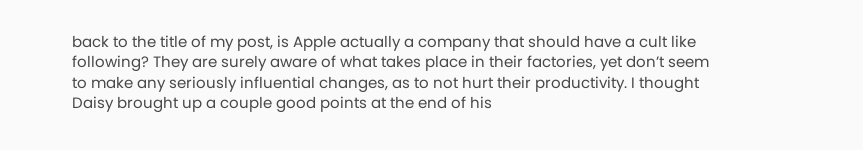back to the title of my post, is Apple actually a company that should have a cult like following? They are surely aware of what takes place in their factories, yet don’t seem to make any seriously influential changes, as to not hurt their productivity. I thought Daisy brought up a couple good points at the end of his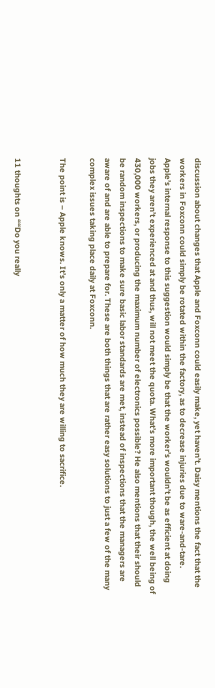discussion about changes that Apple and Foxconn could easily make, yet haven’t. Daisy mentions the fact that the workers in Foxconn could simply be rotated within the factory, as to decrease injuries due to ware-and-tare. Apple’s internal response to this suggestion would simply be that the worker’s wouldn’t be as efficient at doing jobs they aren’t experienced at and thus, will not meet the quota. What’s more important though, the well being of 430,000 workers, or producing the maximum number of electronics possible? He also mentions that their should be random inspections to make sure basic labor standards are met, instead of inspections that the managers are aware of and are able to prepare for. These are both things that are rather easy solutions to just a few of the many complex issues taking place daily at Foxconn.

The point is – Apple knows. It’s only a matter of how much they are willing to sacrifice.


11 thoughts on ““Do you really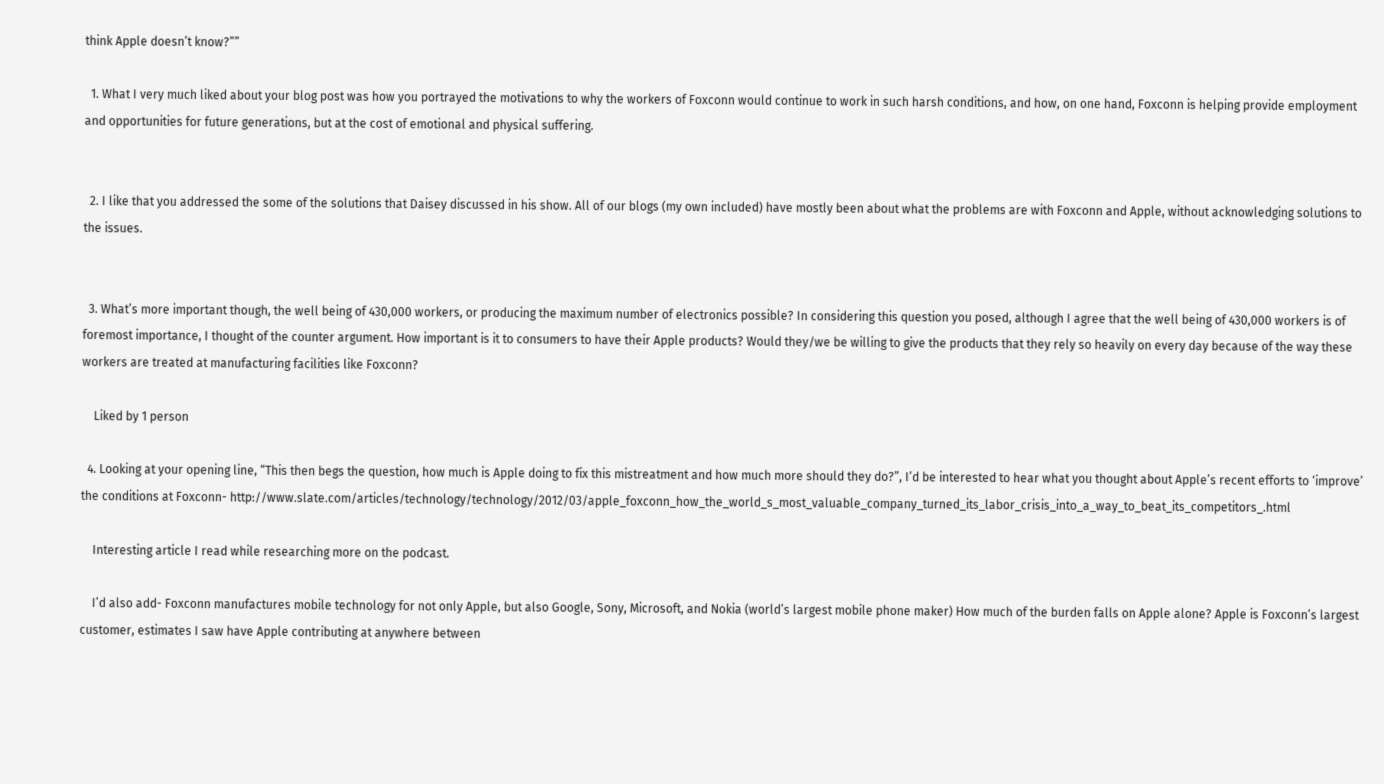think Apple doesn’t know?””

  1. What I very much liked about your blog post was how you portrayed the motivations to why the workers of Foxconn would continue to work in such harsh conditions, and how, on one hand, Foxconn is helping provide employment and opportunities for future generations, but at the cost of emotional and physical suffering.


  2. I like that you addressed the some of the solutions that Daisey discussed in his show. All of our blogs (my own included) have mostly been about what the problems are with Foxconn and Apple, without acknowledging solutions to the issues.


  3. What’s more important though, the well being of 430,000 workers, or producing the maximum number of electronics possible? In considering this question you posed, although I agree that the well being of 430,000 workers is of foremost importance, I thought of the counter argument. How important is it to consumers to have their Apple products? Would they/we be willing to give the products that they rely so heavily on every day because of the way these workers are treated at manufacturing facilities like Foxconn?

    Liked by 1 person

  4. Looking at your opening line, “This then begs the question, how much is Apple doing to fix this mistreatment and how much more should they do?”, I’d be interested to hear what you thought about Apple’s recent efforts to ‘improve’ the conditions at Foxconn- http://www.slate.com/articles/technology/technology/2012/03/apple_foxconn_how_the_world_s_most_valuable_company_turned_its_labor_crisis_into_a_way_to_beat_its_competitors_.html

    Interesting article I read while researching more on the podcast.

    I’d also add- Foxconn manufactures mobile technology for not only Apple, but also Google, Sony, Microsoft, and Nokia (world’s largest mobile phone maker) How much of the burden falls on Apple alone? Apple is Foxconn’s largest customer, estimates I saw have Apple contributing at anywhere between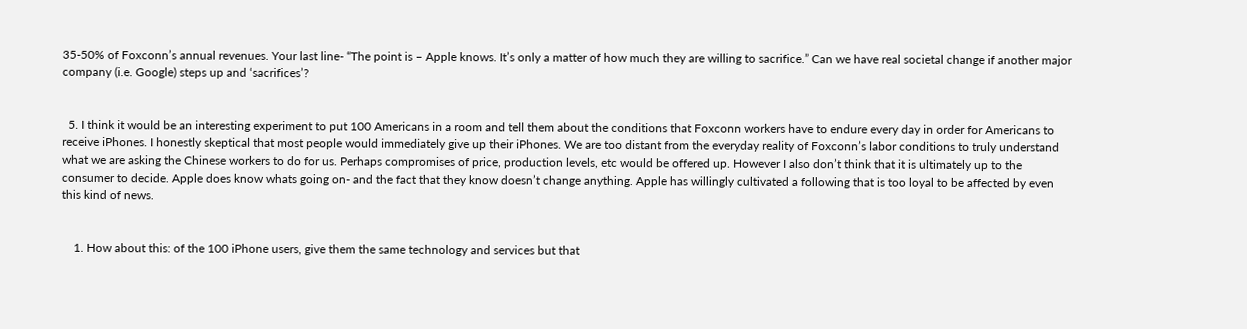35-50% of Foxconn’s annual revenues. Your last line- “The point is – Apple knows. It’s only a matter of how much they are willing to sacrifice.” Can we have real societal change if another major company (i.e. Google) steps up and ‘sacrifices’?


  5. I think it would be an interesting experiment to put 100 Americans in a room and tell them about the conditions that Foxconn workers have to endure every day in order for Americans to receive iPhones. I honestly skeptical that most people would immediately give up their iPhones. We are too distant from the everyday reality of Foxconn’s labor conditions to truly understand what we are asking the Chinese workers to do for us. Perhaps compromises of price, production levels, etc would be offered up. However I also don’t think that it is ultimately up to the consumer to decide. Apple does know whats going on- and the fact that they know doesn’t change anything. Apple has willingly cultivated a following that is too loyal to be affected by even this kind of news.


    1. How about this: of the 100 iPhone users, give them the same technology and services but that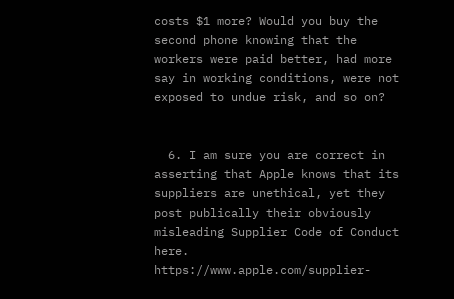costs $1 more? Would you buy the second phone knowing that the workers were paid better, had more say in working conditions, were not exposed to undue risk, and so on?


  6. I am sure you are correct in asserting that Apple knows that its suppliers are unethical, yet they post publically their obviously misleading Supplier Code of Conduct here. https://www.apple.com/supplier-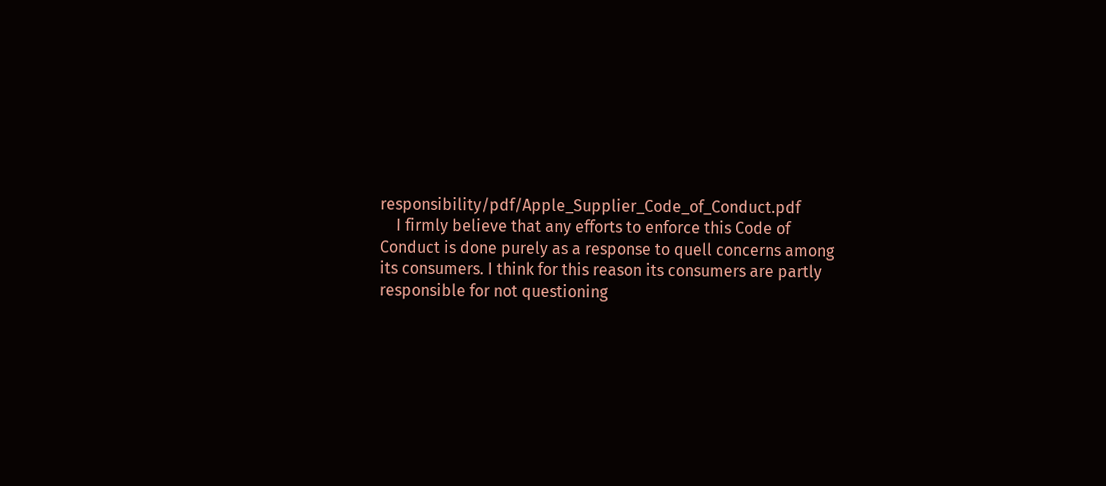responsibility/pdf/Apple_Supplier_Code_of_Conduct.pdf
    I firmly believe that any efforts to enforce this Code of Conduct is done purely as a response to quell concerns among its consumers. I think for this reason its consumers are partly responsible for not questioning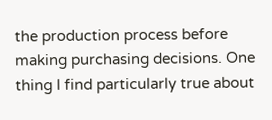the production process before making purchasing decisions. One thing I find particularly true about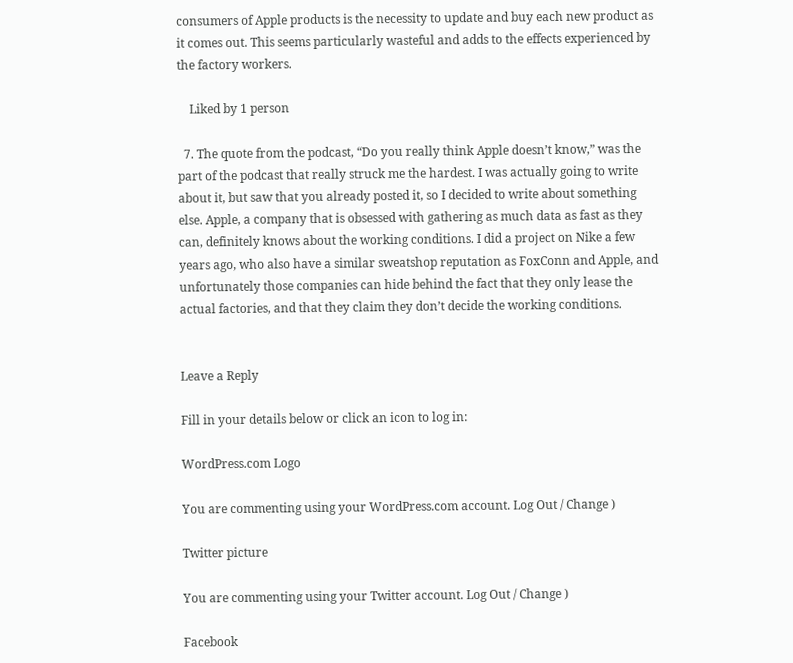consumers of Apple products is the necessity to update and buy each new product as it comes out. This seems particularly wasteful and adds to the effects experienced by the factory workers.

    Liked by 1 person

  7. The quote from the podcast, “Do you really think Apple doesn’t know,” was the part of the podcast that really struck me the hardest. I was actually going to write about it, but saw that you already posted it, so I decided to write about something else. Apple, a company that is obsessed with gathering as much data as fast as they can, definitely knows about the working conditions. I did a project on Nike a few years ago, who also have a similar sweatshop reputation as FoxConn and Apple, and unfortunately those companies can hide behind the fact that they only lease the actual factories, and that they claim they don’t decide the working conditions.


Leave a Reply

Fill in your details below or click an icon to log in:

WordPress.com Logo

You are commenting using your WordPress.com account. Log Out / Change )

Twitter picture

You are commenting using your Twitter account. Log Out / Change )

Facebook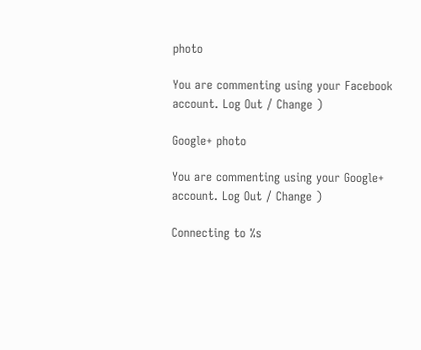photo

You are commenting using your Facebook account. Log Out / Change )

Google+ photo

You are commenting using your Google+ account. Log Out / Change )

Connecting to %s